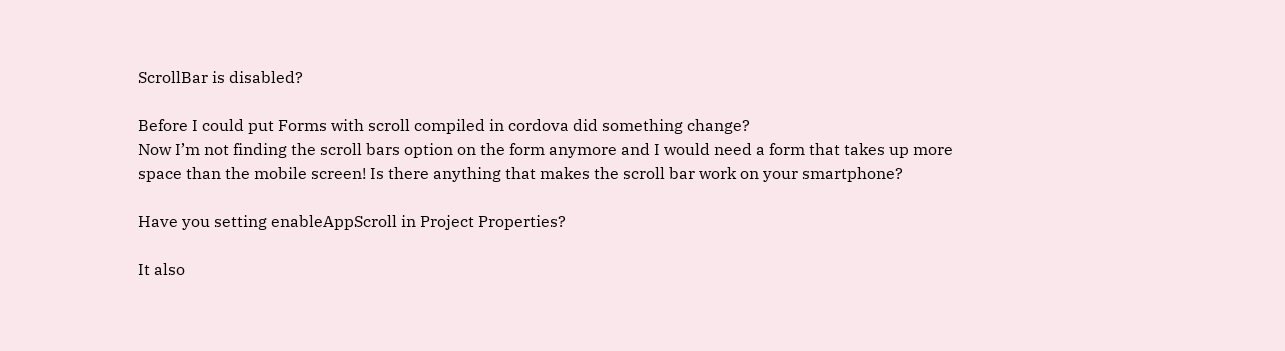ScrollBar is disabled?

Before I could put Forms with scroll compiled in cordova did something change?
Now I’m not finding the scroll bars option on the form anymore and I would need a form that takes up more space than the mobile screen! Is there anything that makes the scroll bar work on your smartphone?

Have you setting enableAppScroll in Project Properties?

It also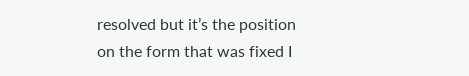resolved but it’s the position on the form that was fixed I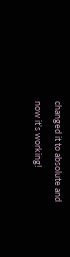changed it to absolute and now it’s working!